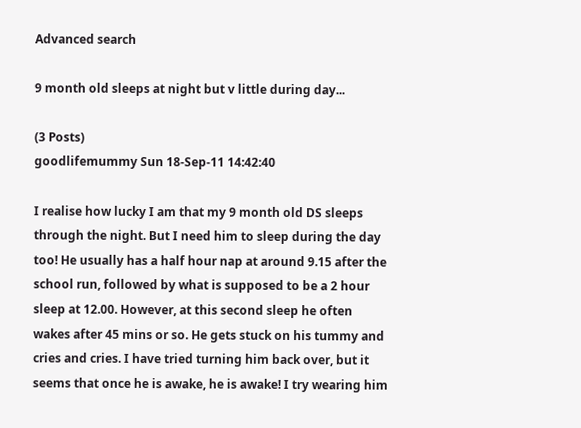Advanced search

9 month old sleeps at night but v little during day...

(3 Posts)
goodlifemummy Sun 18-Sep-11 14:42:40

I realise how lucky I am that my 9 month old DS sleeps through the night. But I need him to sleep during the day too! He usually has a half hour nap at around 9.15 after the school run, followed by what is supposed to be a 2 hour sleep at 12.00. However, at this second sleep he often wakes after 45 mins or so. He gets stuck on his tummy and cries and cries. I have tried turning him back over, but it seems that once he is awake, he is awake! I try wearing him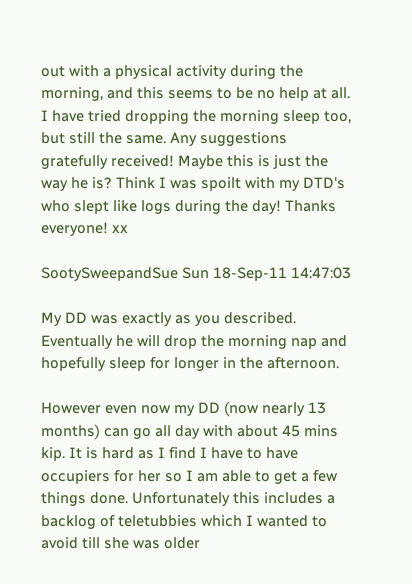out with a physical activity during the morning, and this seems to be no help at all. I have tried dropping the morning sleep too, but still the same. Any suggestions gratefully received! Maybe this is just the way he is? Think I was spoilt with my DTD's who slept like logs during the day! Thanks everyone! xx

SootySweepandSue Sun 18-Sep-11 14:47:03

My DD was exactly as you described. Eventually he will drop the morning nap and hopefully sleep for longer in the afternoon.

However even now my DD (now nearly 13 months) can go all day with about 45 mins kip. It is hard as I find I have to have occupiers for her so I am able to get a few things done. Unfortunately this includes a backlog of teletubbies which I wanted to avoid till she was older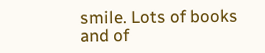smile. Lots of books and of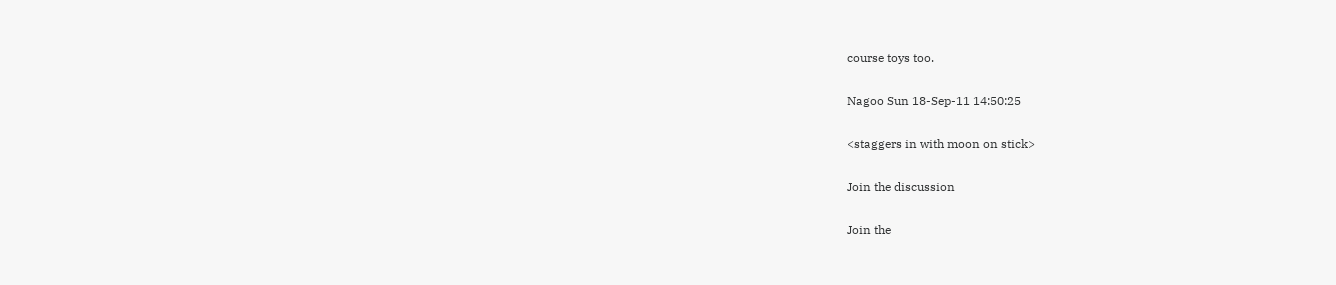course toys too.

Nagoo Sun 18-Sep-11 14:50:25

<staggers in with moon on stick>

Join the discussion

Join the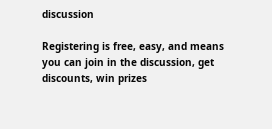discussion

Registering is free, easy, and means you can join in the discussion, get discounts, win prizes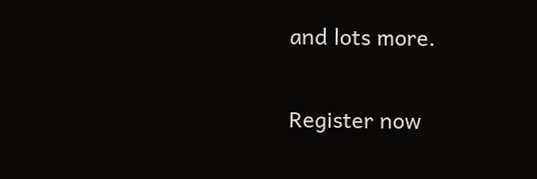and lots more.

Register now